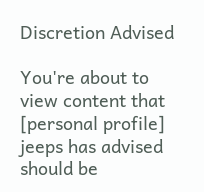Discretion Advised

You're about to view content that [personal profile] jeeps has advised should be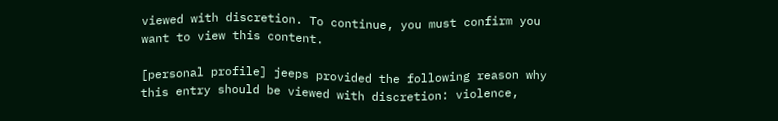viewed with discretion. To continue, you must confirm you want to view this content.

[personal profile] jeeps provided the following reason why this entry should be viewed with discretion: violence,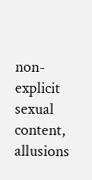non-explicit sexual content, allusions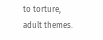to torture, adult themes.